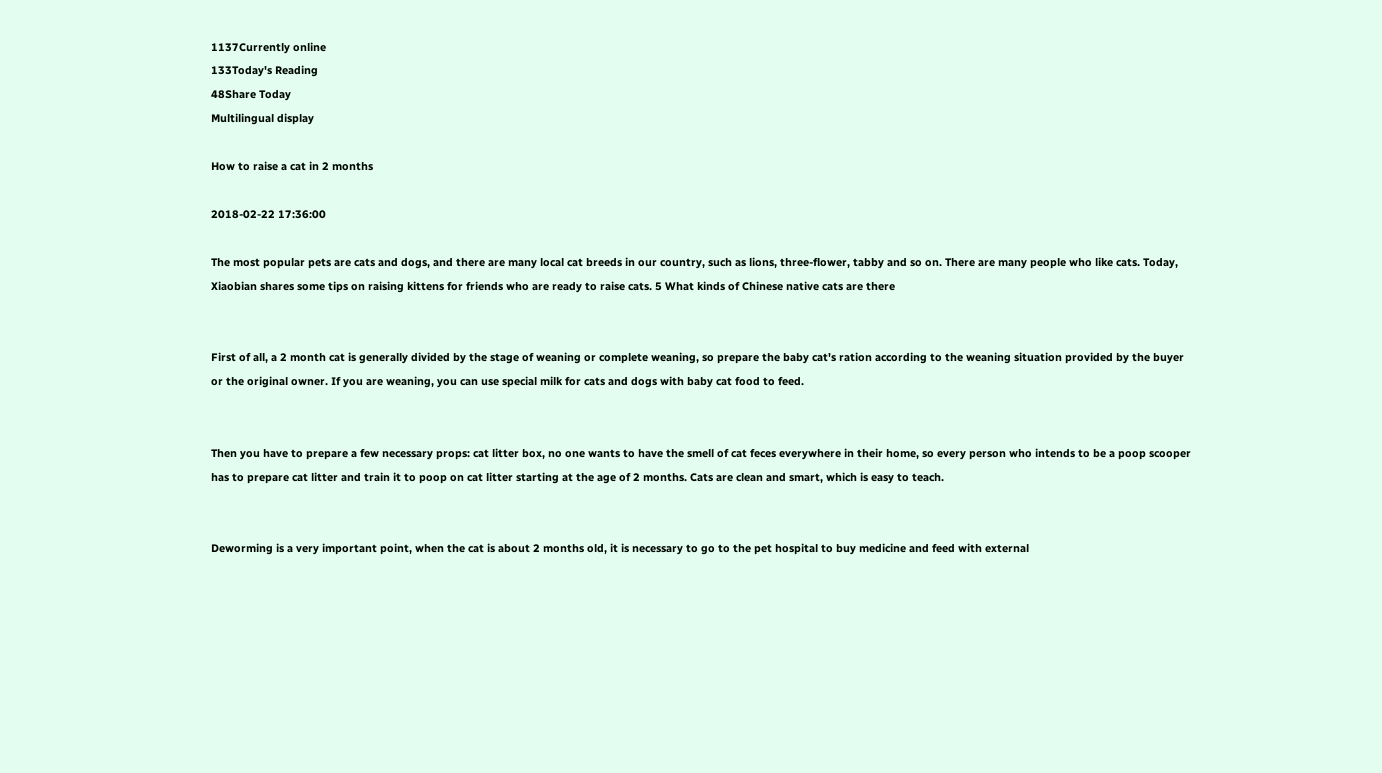1137Currently online
133Today's Reading
48Share Today
Multilingual display

How to raise a cat in 2 months

2018-02-22 17:36:00

The most popular pets are cats and dogs, and there are many local cat breeds in our country, such as lions, three-flower, tabby and so on. There are many people who like cats. Today, Xiaobian shares some tips on raising kittens for friends who are ready to raise cats. 5 What kinds of Chinese native cats are there


First of all, a 2 month cat is generally divided by the stage of weaning or complete weaning, so prepare the baby cat's ration according to the weaning situation provided by the buyer or the original owner. If you are weaning, you can use special milk for cats and dogs with baby cat food to feed.


Then you have to prepare a few necessary props: cat litter box, no one wants to have the smell of cat feces everywhere in their home, so every person who intends to be a poop scooper has to prepare cat litter and train it to poop on cat litter starting at the age of 2 months. Cats are clean and smart, which is easy to teach.


Deworming is a very important point, when the cat is about 2 months old, it is necessary to go to the pet hospital to buy medicine and feed with external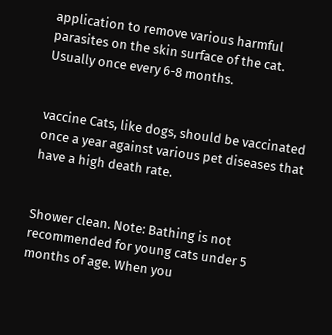application to remove various harmful parasites on the skin surface of the cat. Usually once every 6-8 months.


vaccine Cats, like dogs, should be vaccinated once a year against various pet diseases that have a high death rate.


Shower clean. Note: Bathing is not recommended for young cats under 5 months of age. When you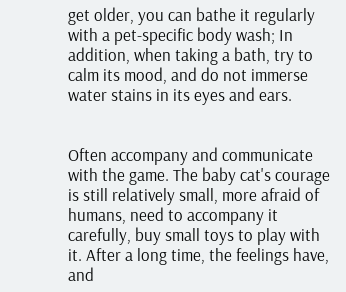get older, you can bathe it regularly with a pet-specific body wash; In addition, when taking a bath, try to calm its mood, and do not immerse water stains in its eyes and ears.


Often accompany and communicate with the game. The baby cat's courage is still relatively small, more afraid of humans, need to accompany it carefully, buy small toys to play with it. After a long time, the feelings have, and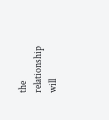the relationship will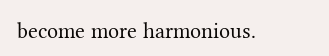become more harmonious.